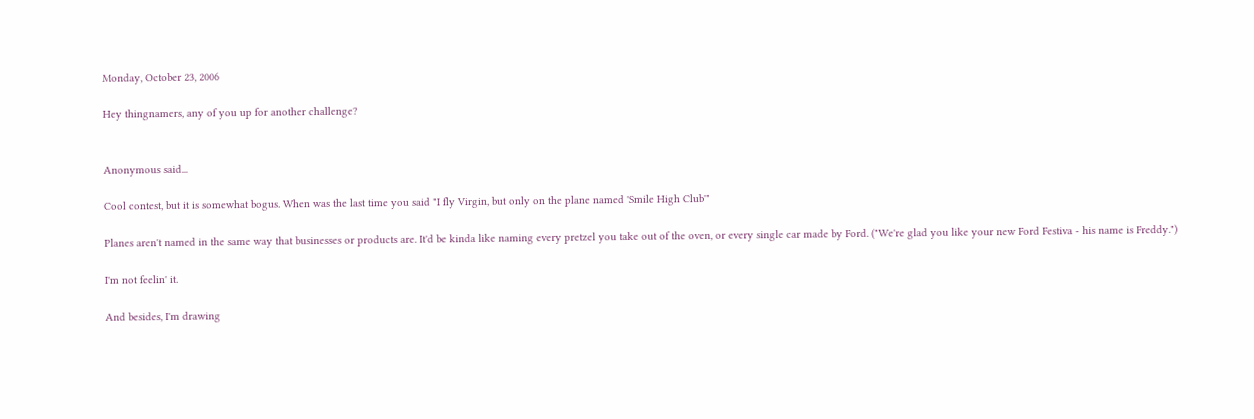Monday, October 23, 2006

Hey thingnamers, any of you up for another challenge?


Anonymous said...

Cool contest, but it is somewhat bogus. When was the last time you said "I fly Virgin, but only on the plane named 'Smile High Club'"

Planes aren't named in the same way that businesses or products are. It'd be kinda like naming every pretzel you take out of the oven, or every single car made by Ford. ("We're glad you like your new Ford Festiva - his name is Freddy.")

I'm not feelin' it.

And besides, I'm drawing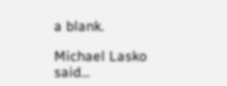a blank.

Michael Lasko said...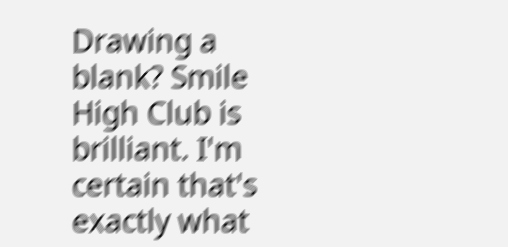Drawing a blank? Smile High Club is brilliant. I'm certain that's exactly what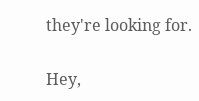they're looking for.

Hey,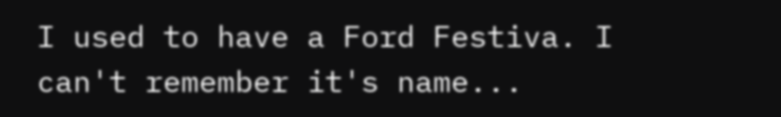I used to have a Ford Festiva. I can't remember it's name...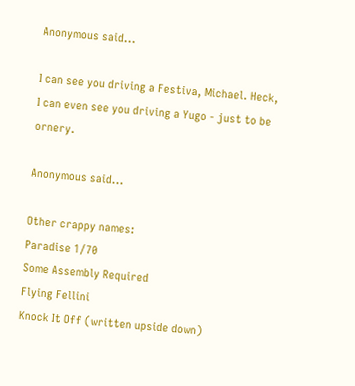Anonymous said...

I can see you driving a Festiva, Michael. Heck, I can even see you driving a Yugo - just to be ornery.

Anonymous said...

Other crappy names:
Paradise 1/70
Some Assembly Required
Flying Fellini
Knock It Off (written upside down)